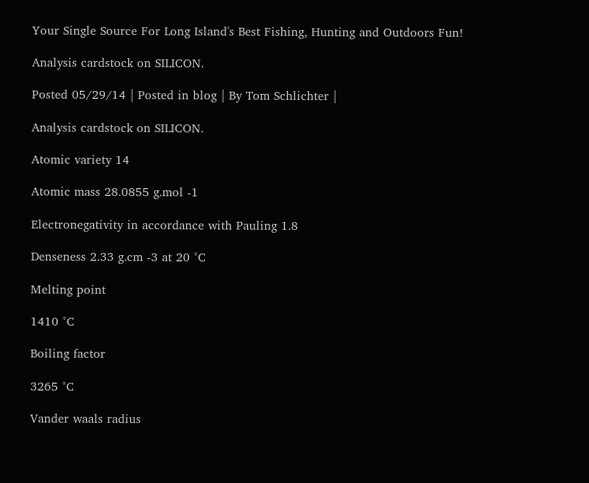Your Single Source For Long Island's Best Fishing, Hunting and Outdoors Fun!

Analysis cardstock on SILICON.

Posted 05/29/14 | Posted in blog | By Tom Schlichter |

Analysis cardstock on SILICON.

Atomic variety 14

Atomic mass 28.0855 g.mol -1

Electronegativity in accordance with Pauling 1.8

Denseness 2.33 g.cm -3 at 20 °C

Melting point

1410 °C

Boiling factor

3265 °C

Vander waals radius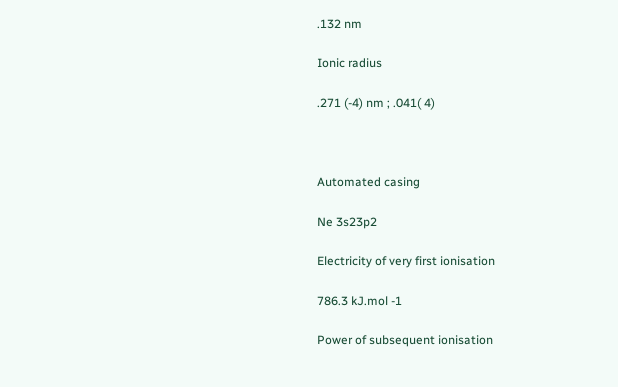.132 nm

Ionic radius

.271 (-4) nm ; .041( 4)



Automated casing

Ne 3s23p2

Electricity of very first ionisation

786.3 kJ.mol -1

Power of subsequent ionisation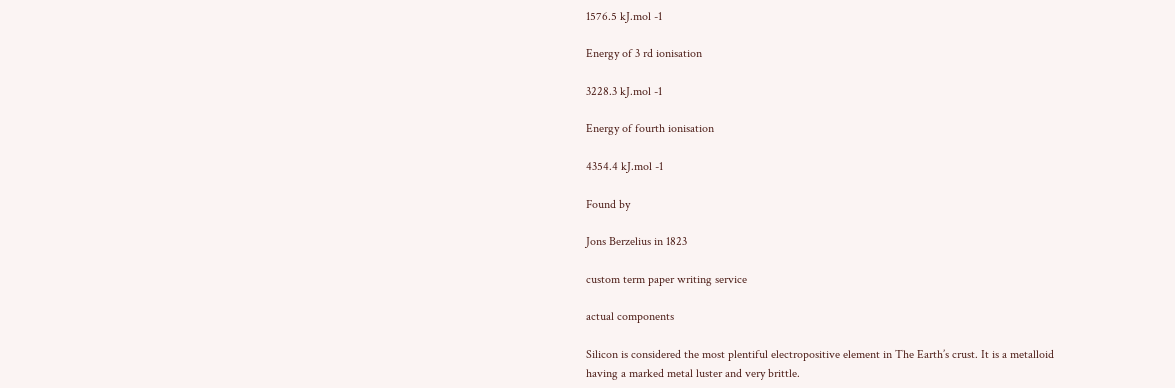1576.5 kJ.mol -1

Energy of 3 rd ionisation

3228.3 kJ.mol -1

Energy of fourth ionisation

4354.4 kJ.mol -1

Found by

Jons Berzelius in 1823

custom term paper writing service

actual components

Silicon is considered the most plentiful electropositive element in The Earth’s crust. It is a metalloid having a marked metal luster and very brittle.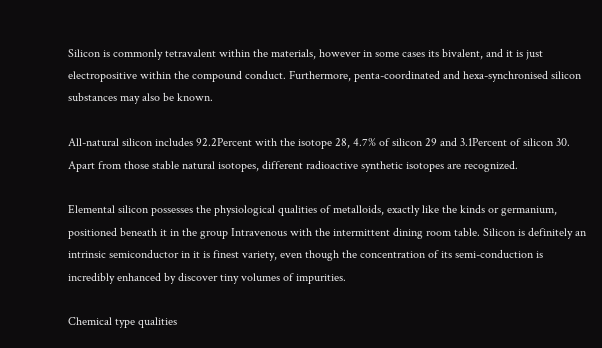Silicon is commonly tetravalent within the materials, however in some cases its bivalent, and it is just electropositive within the compound conduct. Furthermore, penta-coordinated and hexa-synchronised silicon substances may also be known.

All-natural silicon includes 92.2Percent with the isotope 28, 4.7% of silicon 29 and 3.1Percent of silicon 30. Apart from those stable natural isotopes, different radioactive synthetic isotopes are recognized.

Elemental silicon possesses the physiological qualities of metalloids, exactly like the kinds or germanium, positioned beneath it in the group Intravenous with the intermittent dining room table. Silicon is definitely an intrinsic semiconductor in it is finest variety, even though the concentration of its semi-conduction is incredibly enhanced by discover tiny volumes of impurities.

Chemical type qualities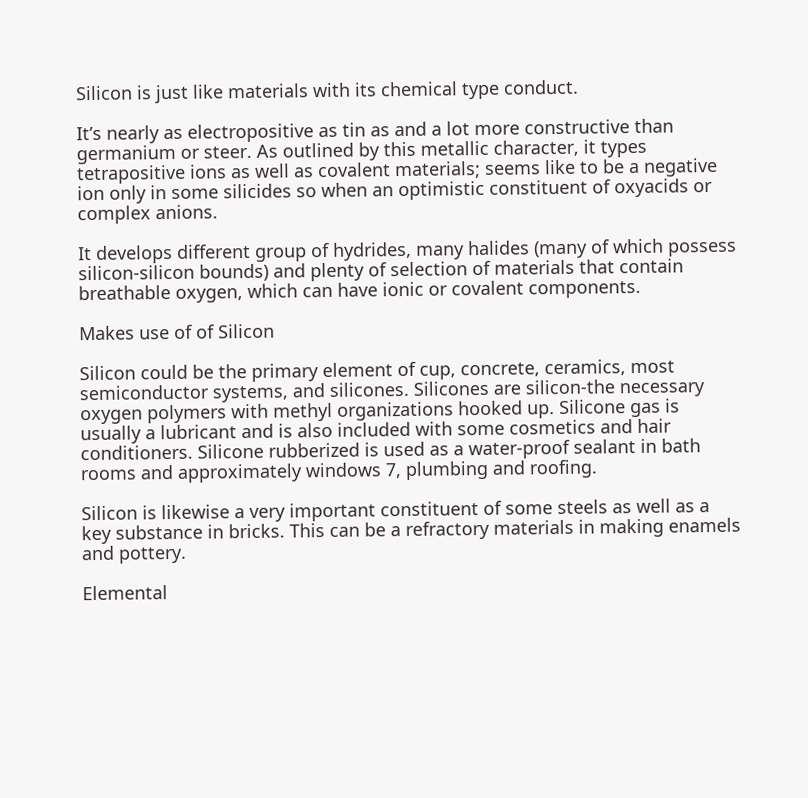Silicon is just like materials with its chemical type conduct.

It’s nearly as electropositive as tin as and a lot more constructive than germanium or steer. As outlined by this metallic character, it types tetrapositive ions as well as covalent materials; seems like to be a negative ion only in some silicides so when an optimistic constituent of oxyacids or complex anions.

It develops different group of hydrides, many halides (many of which possess silicon-silicon bounds) and plenty of selection of materials that contain breathable oxygen, which can have ionic or covalent components.

Makes use of of Silicon

Silicon could be the primary element of cup, concrete, ceramics, most semiconductor systems, and silicones. Silicones are silicon-the necessary oxygen polymers with methyl organizations hooked up. Silicone gas is usually a lubricant and is also included with some cosmetics and hair conditioners. Silicone rubberized is used as a water-proof sealant in bath rooms and approximately windows 7, plumbing and roofing.

Silicon is likewise a very important constituent of some steels as well as a key substance in bricks. This can be a refractory materials in making enamels and pottery.

Elemental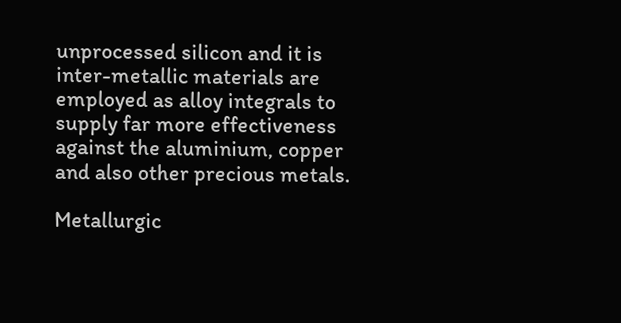unprocessed silicon and it is inter-metallic materials are employed as alloy integrals to supply far more effectiveness against the aluminium, copper and also other precious metals.

Metallurgic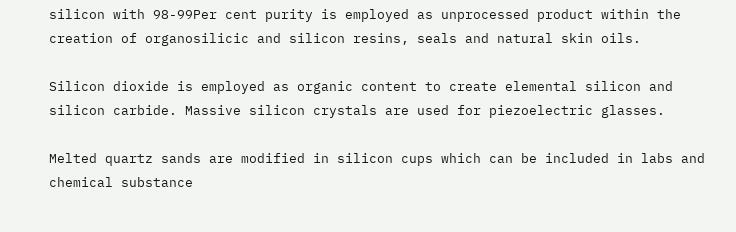silicon with 98-99Per cent purity is employed as unprocessed product within the creation of organosilicic and silicon resins, seals and natural skin oils.

Silicon dioxide is employed as organic content to create elemental silicon and silicon carbide. Massive silicon crystals are used for piezoelectric glasses.

Melted quartz sands are modified in silicon cups which can be included in labs and chemical substance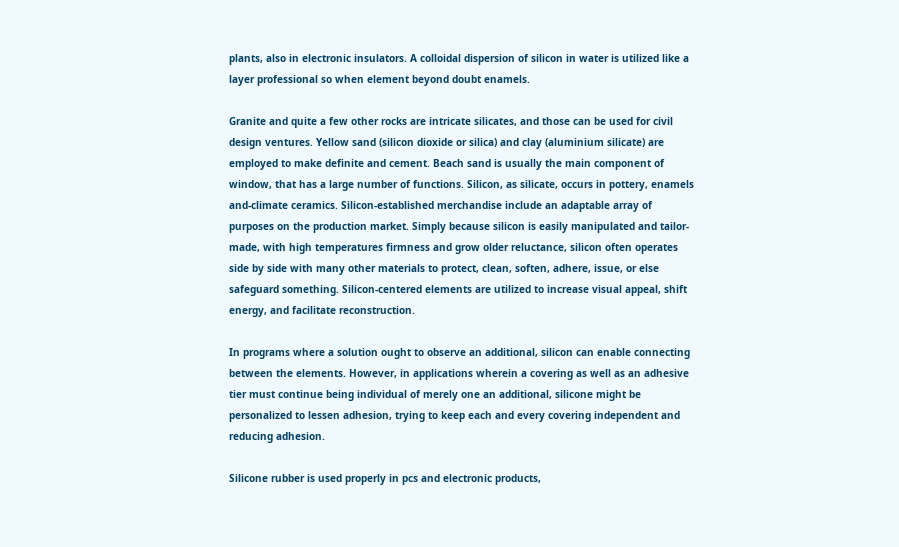plants, also in electronic insulators. A colloidal dispersion of silicon in water is utilized like a layer professional so when element beyond doubt enamels.

Granite and quite a few other rocks are intricate silicates, and those can be used for civil design ventures. Yellow sand (silicon dioxide or silica) and clay (aluminium silicate) are employed to make definite and cement. Beach sand is usually the main component of window, that has a large number of functions. Silicon, as silicate, occurs in pottery, enamels and-climate ceramics. Silicon-established merchandise include an adaptable array of purposes on the production market. Simply because silicon is easily manipulated and tailor-made, with high temperatures firmness and grow older reluctance, silicon often operates side by side with many other materials to protect, clean, soften, adhere, issue, or else safeguard something. Silicon-centered elements are utilized to increase visual appeal, shift energy, and facilitate reconstruction.

In programs where a solution ought to observe an additional, silicon can enable connecting between the elements. However, in applications wherein a covering as well as an adhesive tier must continue being individual of merely one an additional, silicone might be personalized to lessen adhesion, trying to keep each and every covering independent and reducing adhesion.

Silicone rubber is used properly in pcs and electronic products,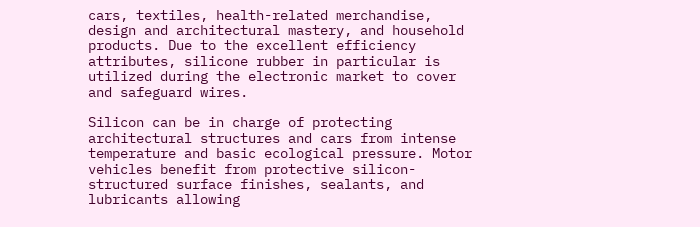cars, textiles, health-related merchandise, design and architectural mastery, and household products. Due to the excellent efficiency attributes, silicone rubber in particular is utilized during the electronic market to cover and safeguard wires.

Silicon can be in charge of protecting architectural structures and cars from intense temperature and basic ecological pressure. Motor vehicles benefit from protective silicon-structured surface finishes, sealants, and lubricants allowing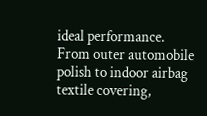ideal performance. From outer automobile polish to indoor airbag textile covering,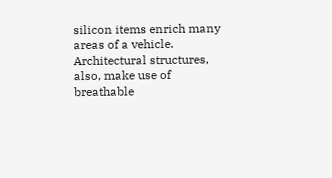silicon items enrich many areas of a vehicle. Architectural structures, also, make use of breathable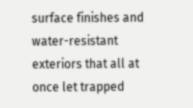surface finishes and water-resistant exteriors that all at once let trapped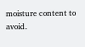moisture content to avoid.